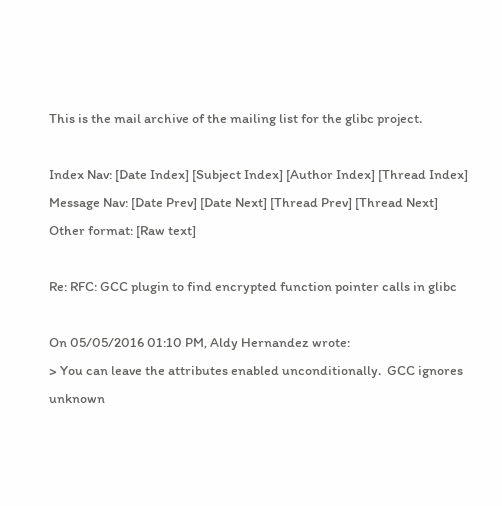This is the mail archive of the mailing list for the glibc project.

Index Nav: [Date Index] [Subject Index] [Author Index] [Thread Index]
Message Nav: [Date Prev] [Date Next] [Thread Prev] [Thread Next]
Other format: [Raw text]

Re: RFC: GCC plugin to find encrypted function pointer calls in glibc

On 05/05/2016 01:10 PM, Aldy Hernandez wrote:
> You can leave the attributes enabled unconditionally.  GCC ignores unknown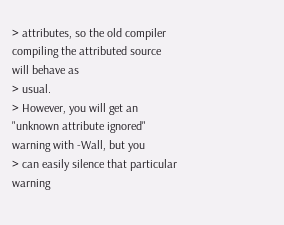> attributes, so the old compiler compiling the attributed source will behave as
> usual.
> However, you will get an "unknown attribute ignored" warning with -Wall, but you
> can easily silence that particular warning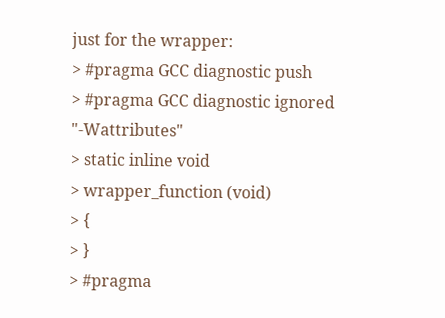just for the wrapper:
> #pragma GCC diagnostic push
> #pragma GCC diagnostic ignored "-Wattributes"
> static inline void
> wrapper_function (void)
> {
> }
> #pragma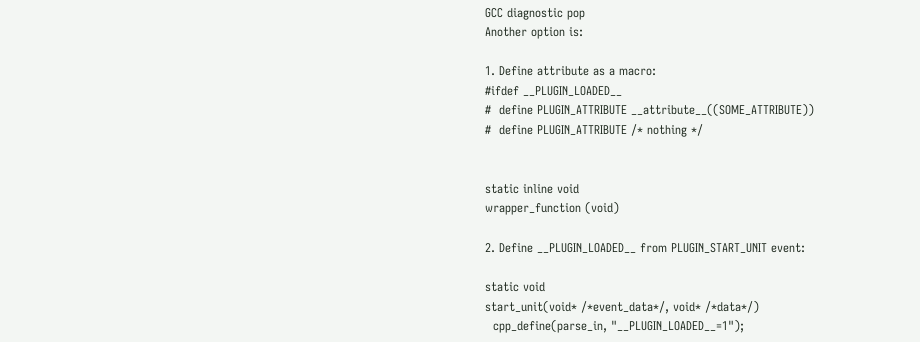GCC diagnostic pop
Another option is:

1. Define attribute as a macro:
#ifdef __PLUGIN_LOADED__
#  define PLUGIN_ATTRIBUTE __attribute__((SOME_ATTRIBUTE))
#  define PLUGIN_ATTRIBUTE /* nothing */


static inline void
wrapper_function (void)

2. Define __PLUGIN_LOADED__ from PLUGIN_START_UNIT event:

static void
start_unit(void* /*event_data*/, void* /*data*/)
  cpp_define(parse_in, "__PLUGIN_LOADED__=1");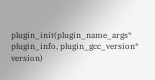plugin_init(plugin_name_args* plugin_info, plugin_gcc_version* version)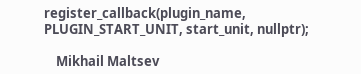register_callback(plugin_name, PLUGIN_START_UNIT, start_unit, nullptr);

    Mikhail Maltsev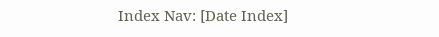Index Nav: [Date Index]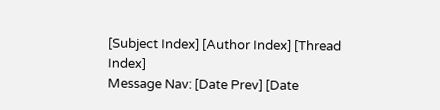[Subject Index] [Author Index] [Thread Index]
Message Nav: [Date Prev] [Date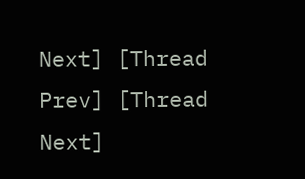Next] [Thread Prev] [Thread Next]